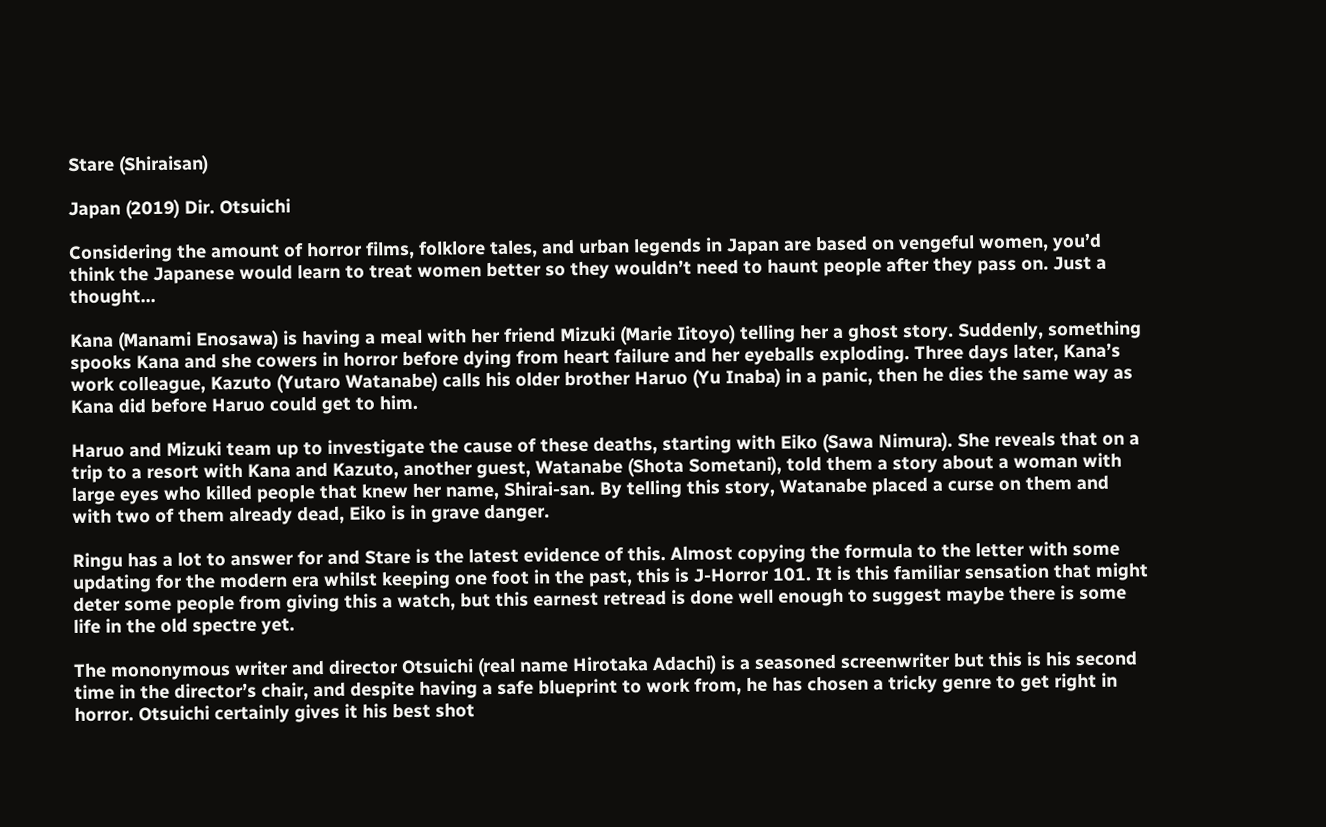Stare (Shiraisan)

Japan (2019) Dir. Otsuichi

Considering the amount of horror films, folklore tales, and urban legends in Japan are based on vengeful women, you’d think the Japanese would learn to treat women better so they wouldn’t need to haunt people after they pass on. Just a thought…

Kana (Manami Enosawa) is having a meal with her friend Mizuki (Marie Iitoyo) telling her a ghost story. Suddenly, something spooks Kana and she cowers in horror before dying from heart failure and her eyeballs exploding. Three days later, Kana’s work colleague, Kazuto (Yutaro Watanabe) calls his older brother Haruo (Yu Inaba) in a panic, then he dies the same way as Kana did before Haruo could get to him.

Haruo and Mizuki team up to investigate the cause of these deaths, starting with Eiko (Sawa Nimura). She reveals that on a trip to a resort with Kana and Kazuto, another guest, Watanabe (Shota Sometani), told them a story about a woman with large eyes who killed people that knew her name, Shirai-san. By telling this story, Watanabe placed a curse on them and with two of them already dead, Eiko is in grave danger.

Ringu has a lot to answer for and Stare is the latest evidence of this. Almost copying the formula to the letter with some updating for the modern era whilst keeping one foot in the past, this is J-Horror 101. It is this familiar sensation that might deter some people from giving this a watch, but this earnest retread is done well enough to suggest maybe there is some life in the old spectre yet.

The mononymous writer and director Otsuichi (real name Hirotaka Adachi) is a seasoned screenwriter but this is his second time in the director’s chair, and despite having a safe blueprint to work from, he has chosen a tricky genre to get right in horror. Otsuichi certainly gives it his best shot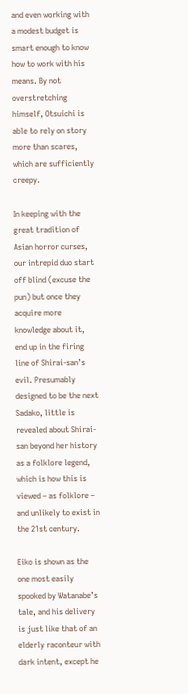and even working with a modest budget is smart enough to know how to work with his means. By not overstretching himself, Otsuichi is able to rely on story more than scares, which are sufficiently creepy.

In keeping with the great tradition of Asian horror curses, our intrepid duo start off blind (excuse the pun) but once they acquire more knowledge about it, end up in the firing line of Shirai-san’s evil. Presumably designed to be the next Sadako, little is revealed about Shirai-san beyond her history as a folklore legend, which is how this is viewed – as folklore – and unlikely to exist in the 21st century.

Eiko is shown as the one most easily spooked by Watanabe’s tale, and his delivery is just like that of an elderly raconteur with dark intent, except he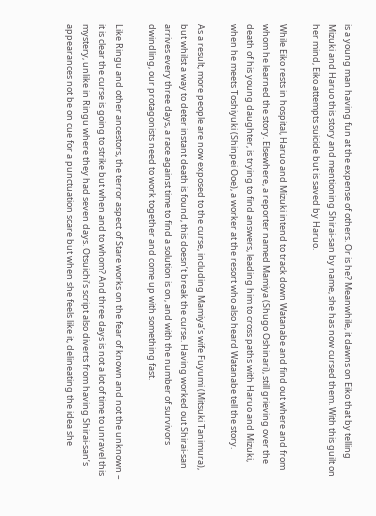is a young man having fun at the expense of others. Or is he? Meanwhile, it dawns on Eiko that by telling Mizuki and Haruo this story and mentioning Shirai-san by name, she has now cursed them. With this guilt on her mind, Eiko attempts suicide but is saved by Haruo.

While Eiko rests in hospital, Haruo and Mizuki intend to track down Watanabe and find out where and from whom he learned the story. Elsewhere, a reporter named Mamiya (Shugo Oshinari), still grieving over the death of his young daughter, is trying to find answers, leading him to cross paths with Haruo and Mizuki, when he meets Toshiyuki (Shinpei Ooe), a worker at the resort who also heard Watanabe tell the story.

As a result, more people are now exposed to the curse, including Mamiya’s wife Fuyumi (Mitsuki Tanimura), but whilst a way to deter instant death is found, this doesn’t break the curse. Having worked out Shirai-san arrives every three days, a race against time to find a solution is on, and with the number of survivors dwindling, our protagonists need to work together and come up with something fast.

Like Ringu and other ancestors, the terror aspect of Stare works on the fear of known and not the unknown – it is clear the curse is going to strike but when and to whom? And three days is not a lot of time to unravel this mystery, unlike in Ringu where they had seven days. Otsuichi’s script also diverts from having Shirai-san’s appearances not be on cue for a punctuation scare but when she feels like it, delineating the idea she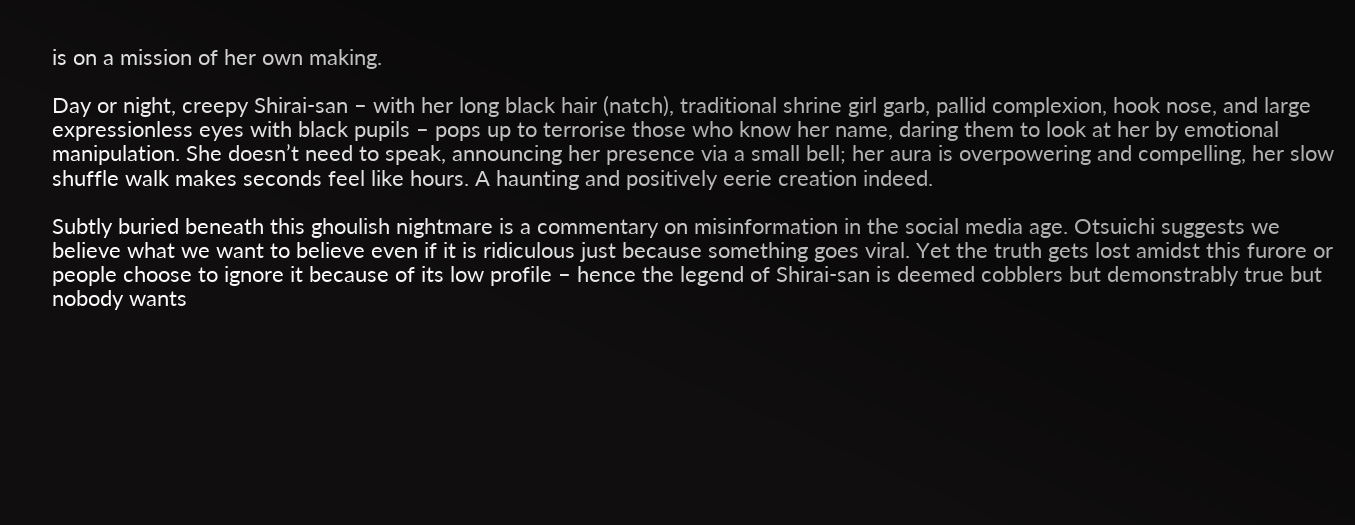is on a mission of her own making.

Day or night, creepy Shirai-san – with her long black hair (natch), traditional shrine girl garb, pallid complexion, hook nose, and large expressionless eyes with black pupils – pops up to terrorise those who know her name, daring them to look at her by emotional manipulation. She doesn’t need to speak, announcing her presence via a small bell; her aura is overpowering and compelling, her slow shuffle walk makes seconds feel like hours. A haunting and positively eerie creation indeed.

Subtly buried beneath this ghoulish nightmare is a commentary on misinformation in the social media age. Otsuichi suggests we believe what we want to believe even if it is ridiculous just because something goes viral. Yet the truth gets lost amidst this furore or people choose to ignore it because of its low profile – hence the legend of Shirai-san is deemed cobblers but demonstrably true but nobody wants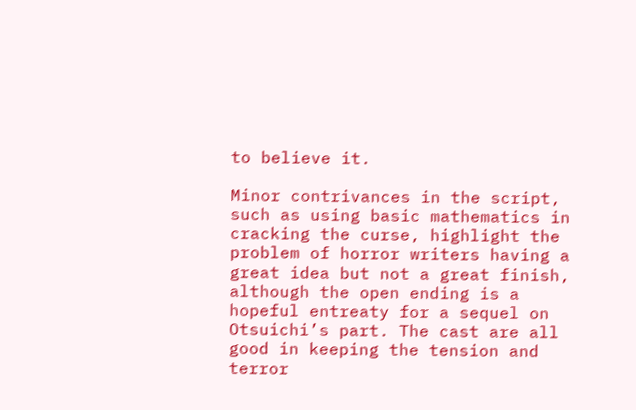to believe it.

Minor contrivances in the script, such as using basic mathematics in cracking the curse, highlight the problem of horror writers having a great idea but not a great finish, although the open ending is a hopeful entreaty for a sequel on Otsuichi’s part. The cast are all good in keeping the tension and terror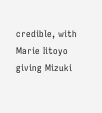credible, with Marie Iitoyo giving Mizuki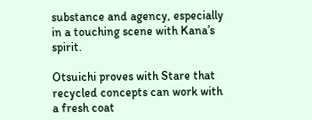substance and agency, especially in a touching scene with Kana’s spirit.

Otsuichi proves with Stare that recycled concepts can work with a fresh coat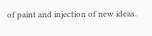of paint and injection of new ideas.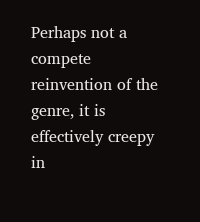Perhaps not a compete reinvention of the genre, it is effectively creepy in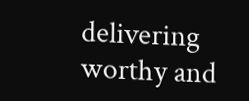delivering worthy and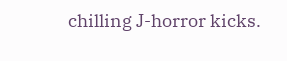chilling J-horror kicks.